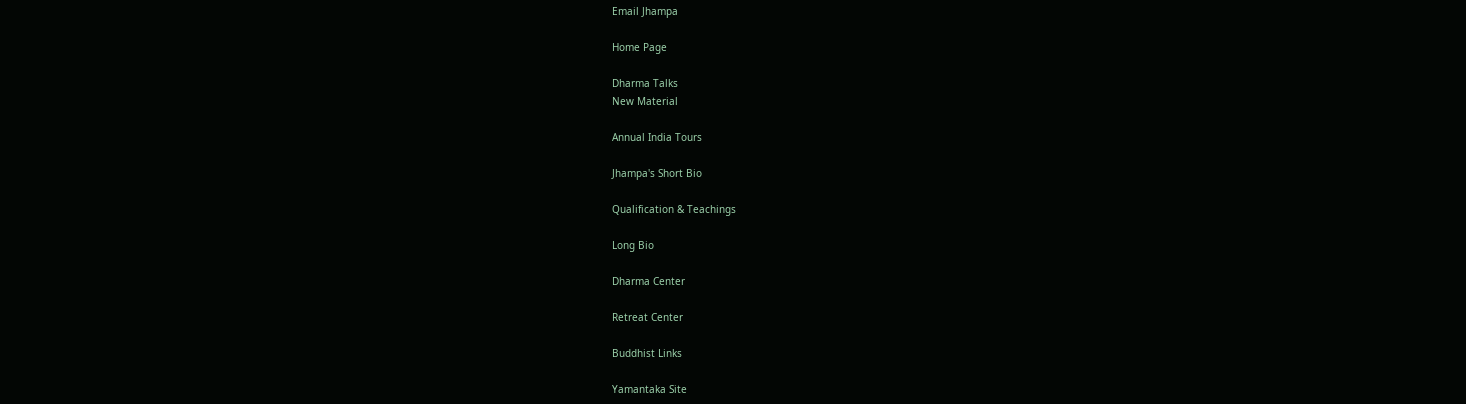Email Jhampa

Home Page

Dharma Talks
New Material

Annual India Tours

Jhampa's Short Bio

Qualification & Teachings

Long Bio

Dharma Center

Retreat Center

Buddhist Links

Yamantaka Site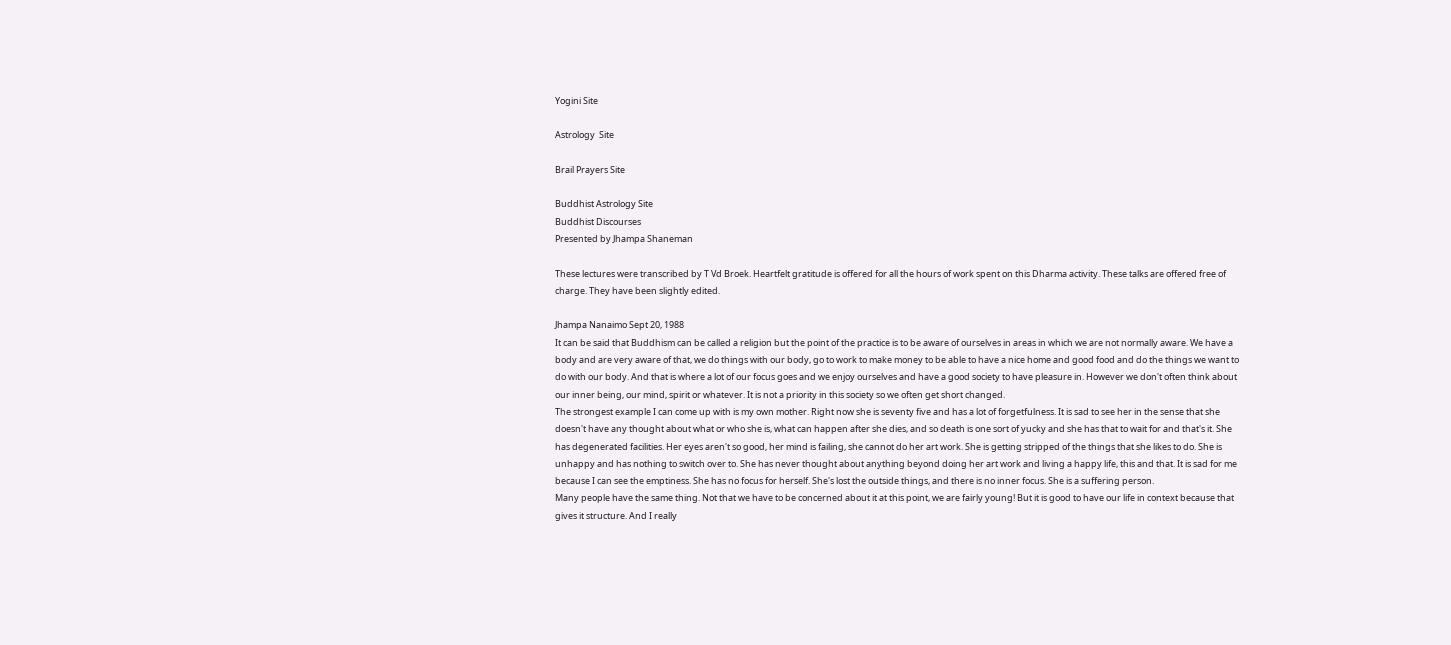Yogini Site

Astrology  Site

Brail Prayers Site

Buddhist Astrology Site
Buddhist Discourses
Presented by Jhampa Shaneman

These lectures were transcribed by T Vd Broek. Heartfelt gratitude is offered for all the hours of work spent on this Dharma activity. These talks are offered free of charge. They have been slightly edited.

Jhampa Nanaimo Sept 20, 1988
It can be said that Buddhism can be called a religion but the point of the practice is to be aware of ourselves in areas in which we are not normally aware. We have a body and are very aware of that, we do things with our body, go to work to make money to be able to have a nice home and good food and do the things we want to do with our body. And that is where a lot of our focus goes and we enjoy ourselves and have a good society to have pleasure in. However we don't often think about our inner being, our mind, spirit or whatever. It is not a priority in this society so we often get short changed.
The strongest example I can come up with is my own mother. Right now she is seventy five and has a lot of forgetfulness. It is sad to see her in the sense that she doesn't have any thought about what or who she is, what can happen after she dies, and so death is one sort of yucky and she has that to wait for and that's it. She has degenerated facilities. Her eyes aren't so good, her mind is failing, she cannot do her art work. She is getting stripped of the things that she likes to do. She is unhappy and has nothing to switch over to. She has never thought about anything beyond doing her art work and living a happy life, this and that. It is sad for me because I can see the emptiness. She has no focus for herself. She's lost the outside things, and there is no inner focus. She is a suffering person.
Many people have the same thing. Not that we have to be concerned about it at this point, we are fairly young! But it is good to have our life in context because that gives it structure. And I really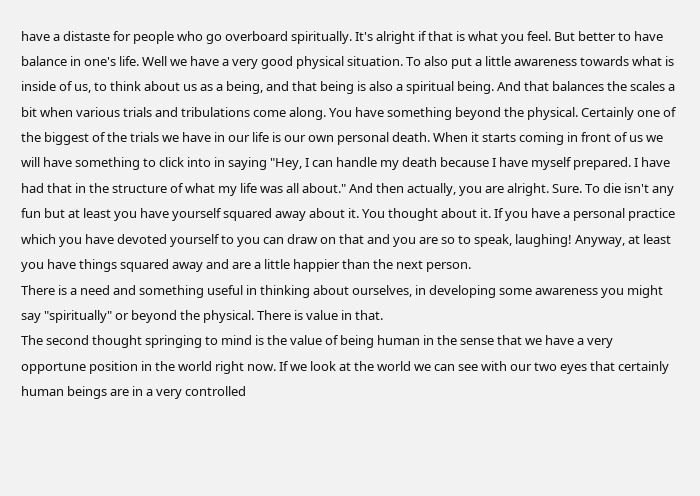have a distaste for people who go overboard spiritually. It's alright if that is what you feel. But better to have balance in one's life. Well we have a very good physical situation. To also put a little awareness towards what is inside of us, to think about us as a being, and that being is also a spiritual being. And that balances the scales a bit when various trials and tribulations come along. You have something beyond the physical. Certainly one of the biggest of the trials we have in our life is our own personal death. When it starts coming in front of us we will have something to click into in saying "Hey, I can handle my death because I have myself prepared. I have had that in the structure of what my life was all about." And then actually, you are alright. Sure. To die isn't any fun but at least you have yourself squared away about it. You thought about it. If you have a personal practice which you have devoted yourself to you can draw on that and you are so to speak, laughing! Anyway, at least you have things squared away and are a little happier than the next person.
There is a need and something useful in thinking about ourselves, in developing some awareness you might say "spiritually" or beyond the physical. There is value in that.
The second thought springing to mind is the value of being human in the sense that we have a very opportune position in the world right now. If we look at the world we can see with our two eyes that certainly human beings are in a very controlled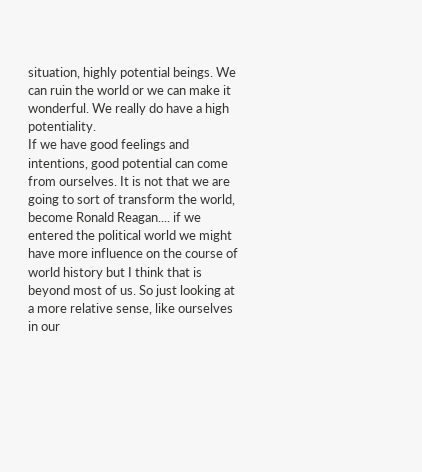situation, highly potential beings. We can ruin the world or we can make it wonderful. We really do have a high potentiality.
If we have good feelings and intentions, good potential can come from ourselves. It is not that we are going to sort of transform the world, become Ronald Reagan.... if we entered the political world we might have more influence on the course of world history but I think that is beyond most of us. So just looking at a more relative sense, like ourselves in our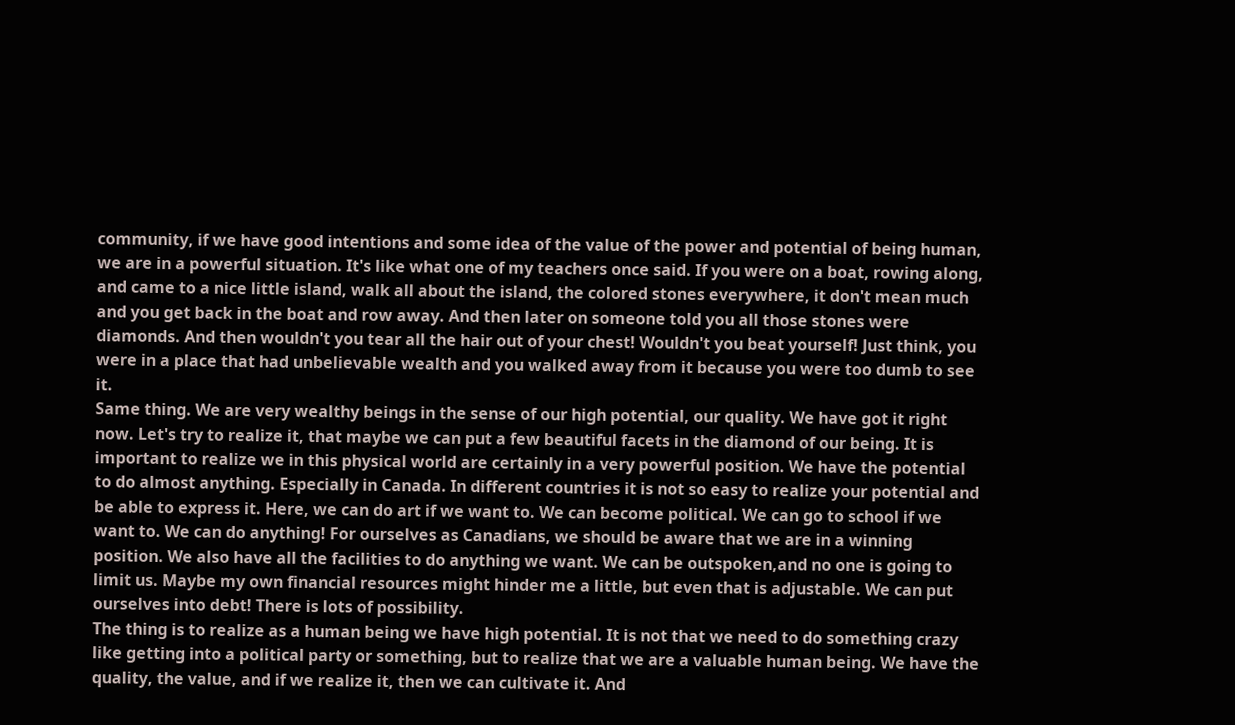community, if we have good intentions and some idea of the value of the power and potential of being human, we are in a powerful situation. It's like what one of my teachers once said. If you were on a boat, rowing along, and came to a nice little island, walk all about the island, the colored stones everywhere, it don't mean much and you get back in the boat and row away. And then later on someone told you all those stones were diamonds. And then wouldn't you tear all the hair out of your chest! Wouldn't you beat yourself! Just think, you were in a place that had unbelievable wealth and you walked away from it because you were too dumb to see it.
Same thing. We are very wealthy beings in the sense of our high potential, our quality. We have got it right now. Let's try to realize it, that maybe we can put a few beautiful facets in the diamond of our being. It is important to realize we in this physical world are certainly in a very powerful position. We have the potential to do almost anything. Especially in Canada. In different countries it is not so easy to realize your potential and be able to express it. Here, we can do art if we want to. We can become political. We can go to school if we want to. We can do anything! For ourselves as Canadians, we should be aware that we are in a winning position. We also have all the facilities to do anything we want. We can be outspoken,and no one is going to limit us. Maybe my own financial resources might hinder me a little, but even that is adjustable. We can put ourselves into debt! There is lots of possibility.
The thing is to realize as a human being we have high potential. It is not that we need to do something crazy like getting into a political party or something, but to realize that we are a valuable human being. We have the quality, the value, and if we realize it, then we can cultivate it. And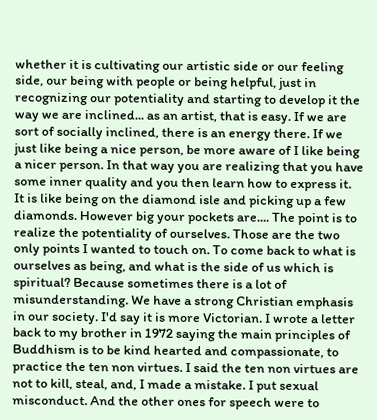whether it is cultivating our artistic side or our feeling side, our being with people or being helpful, just in recognizing our potentiality and starting to develop it the way we are inclined... as an artist, that is easy. If we are sort of socially inclined, there is an energy there. If we just like being a nice person, be more aware of I like being a nicer person. In that way you are realizing that you have some inner quality and you then learn how to express it.
It is like being on the diamond isle and picking up a few diamonds. However big your pockets are.... The point is to realize the potentiality of ourselves. Those are the two only points I wanted to touch on. To come back to what is ourselves as being, and what is the side of us which is spiritual? Because sometimes there is a lot of misunderstanding. We have a strong Christian emphasis in our society. I'd say it is more Victorian. I wrote a letter back to my brother in 1972 saying the main principles of Buddhism is to be kind hearted and compassionate, to practice the ten non virtues. I said the ten non virtues are not to kill, steal, and, I made a mistake. I put sexual misconduct. And the other ones for speech were to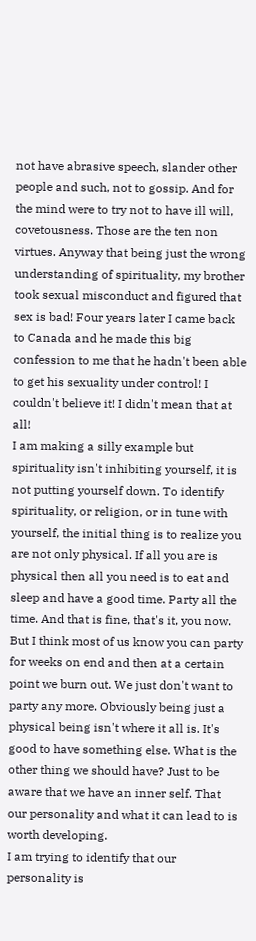not have abrasive speech, slander other people and such, not to gossip. And for the mind were to try not to have ill will, covetousness. Those are the ten non virtues. Anyway that being just the wrong understanding of spirituality, my brother took sexual misconduct and figured that sex is bad! Four years later I came back to Canada and he made this big confession to me that he hadn't been able to get his sexuality under control! I couldn't believe it! I didn't mean that at all!
I am making a silly example but spirituality isn't inhibiting yourself, it is not putting yourself down. To identify spirituality, or religion, or in tune with yourself, the initial thing is to realize you are not only physical. If all you are is physical then all you need is to eat and sleep and have a good time. Party all the time. And that is fine, that's it, you now. But I think most of us know you can party for weeks on end and then at a certain point we burn out. We just don't want to party any more. Obviously being just a physical being isn't where it all is. It's good to have something else. What is the other thing we should have? Just to be aware that we have an inner self. That our personality and what it can lead to is worth developing.
I am trying to identify that our personality is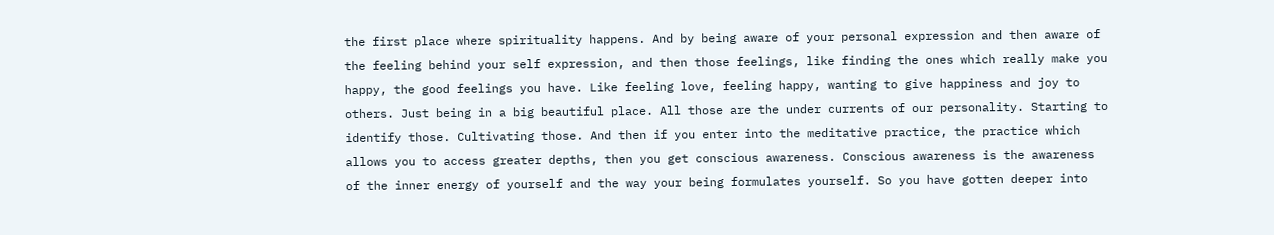the first place where spirituality happens. And by being aware of your personal expression and then aware of the feeling behind your self expression, and then those feelings, like finding the ones which really make you happy, the good feelings you have. Like feeling love, feeling happy, wanting to give happiness and joy to others. Just being in a big beautiful place. All those are the under currents of our personality. Starting to identify those. Cultivating those. And then if you enter into the meditative practice, the practice which allows you to access greater depths, then you get conscious awareness. Conscious awareness is the awareness of the inner energy of yourself and the way your being formulates yourself. So you have gotten deeper into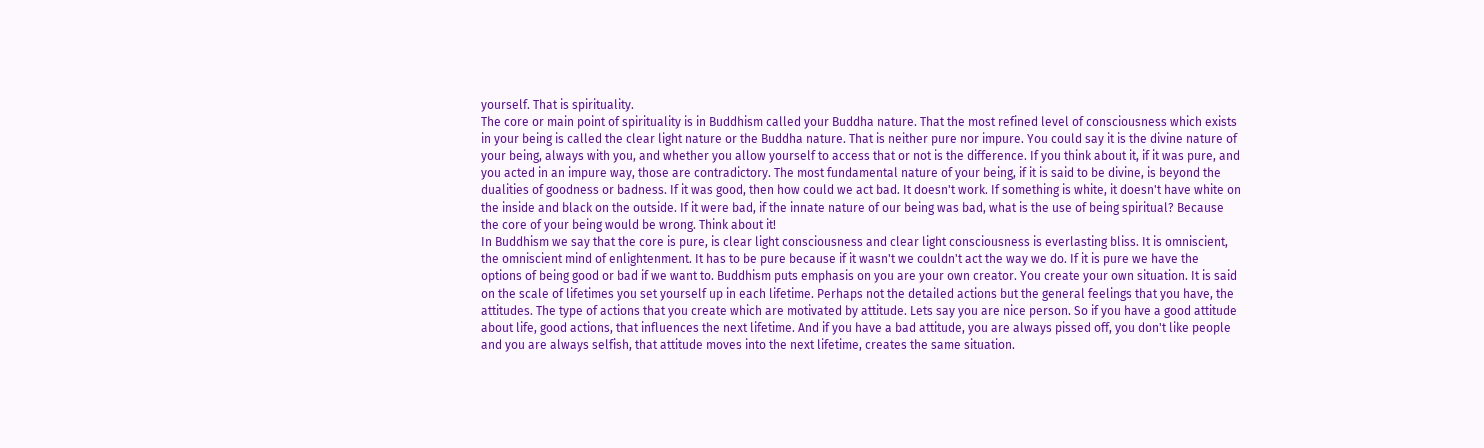yourself. That is spirituality.
The core or main point of spirituality is in Buddhism called your Buddha nature. That the most refined level of consciousness which exists in your being is called the clear light nature or the Buddha nature. That is neither pure nor impure. You could say it is the divine nature of your being, always with you, and whether you allow yourself to access that or not is the difference. If you think about it, if it was pure, and you acted in an impure way, those are contradictory. The most fundamental nature of your being, if it is said to be divine, is beyond the dualities of goodness or badness. If it was good, then how could we act bad. It doesn't work. If something is white, it doesn't have white on the inside and black on the outside. If it were bad, if the innate nature of our being was bad, what is the use of being spiritual? Because the core of your being would be wrong. Think about it!
In Buddhism we say that the core is pure, is clear light consciousness and clear light consciousness is everlasting bliss. It is omniscient, the omniscient mind of enlightenment. It has to be pure because if it wasn't we couldn't act the way we do. If it is pure we have the options of being good or bad if we want to. Buddhism puts emphasis on you are your own creator. You create your own situation. It is said on the scale of lifetimes you set yourself up in each lifetime. Perhaps not the detailed actions but the general feelings that you have, the attitudes. The type of actions that you create which are motivated by attitude. Lets say you are nice person. So if you have a good attitude about life, good actions, that influences the next lifetime. And if you have a bad attitude, you are always pissed off, you don't like people and you are always selfish, that attitude moves into the next lifetime, creates the same situation.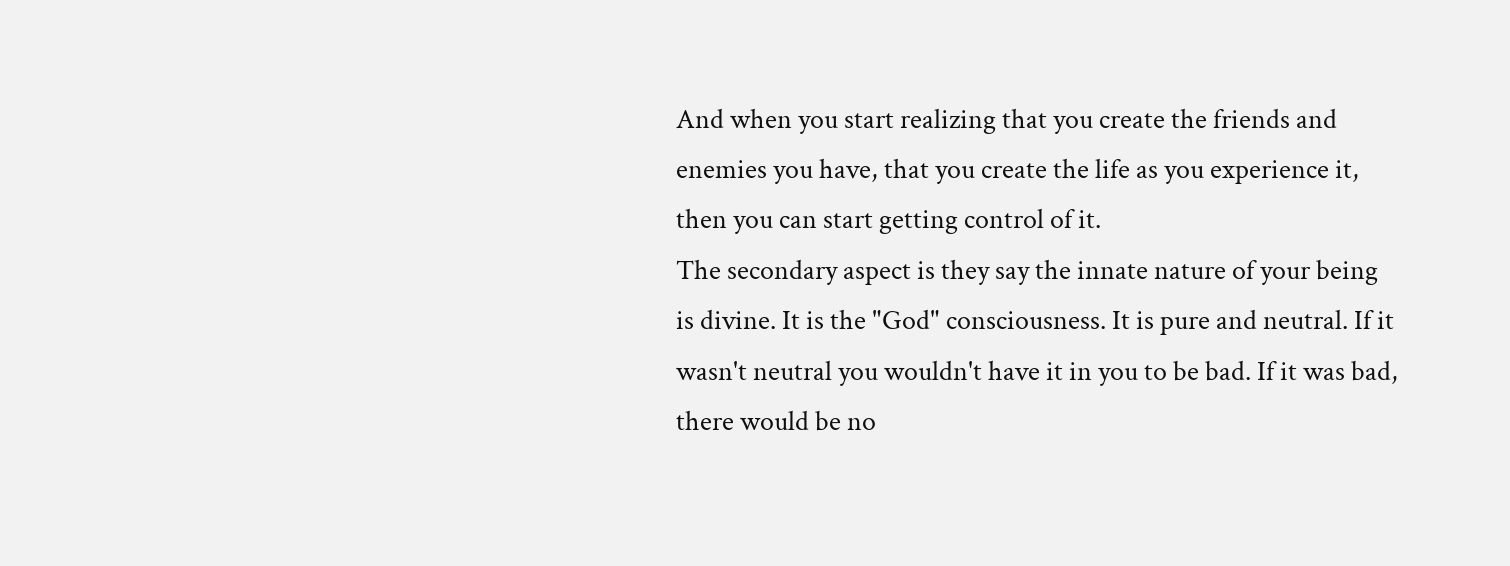And when you start realizing that you create the friends and enemies you have, that you create the life as you experience it, then you can start getting control of it.
The secondary aspect is they say the innate nature of your being is divine. It is the "God" consciousness. It is pure and neutral. If it wasn't neutral you wouldn't have it in you to be bad. If it was bad, there would be no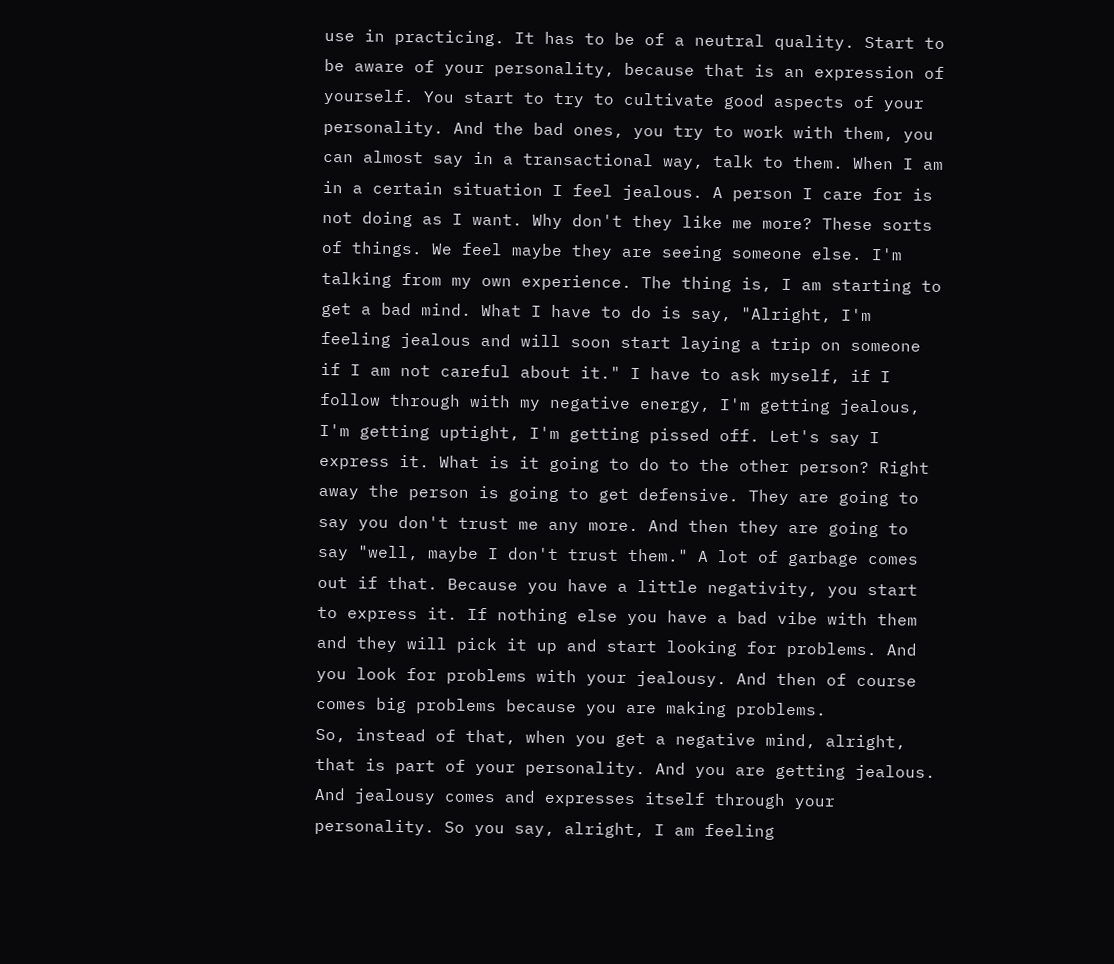use in practicing. It has to be of a neutral quality. Start to be aware of your personality, because that is an expression of yourself. You start to try to cultivate good aspects of your personality. And the bad ones, you try to work with them, you can almost say in a transactional way, talk to them. When I am in a certain situation I feel jealous. A person I care for is not doing as I want. Why don't they like me more? These sorts of things. We feel maybe they are seeing someone else. I'm talking from my own experience. The thing is, I am starting to get a bad mind. What I have to do is say, "Alright, I'm feeling jealous and will soon start laying a trip on someone if I am not careful about it." I have to ask myself, if I follow through with my negative energy, I'm getting jealous, I'm getting uptight, I'm getting pissed off. Let's say I express it. What is it going to do to the other person? Right away the person is going to get defensive. They are going to say you don't trust me any more. And then they are going to say "well, maybe I don't trust them." A lot of garbage comes out if that. Because you have a little negativity, you start to express it. If nothing else you have a bad vibe with them and they will pick it up and start looking for problems. And you look for problems with your jealousy. And then of course comes big problems because you are making problems.
So, instead of that, when you get a negative mind, alright, that is part of your personality. And you are getting jealous. And jealousy comes and expresses itself through your personality. So you say, alright, I am feeling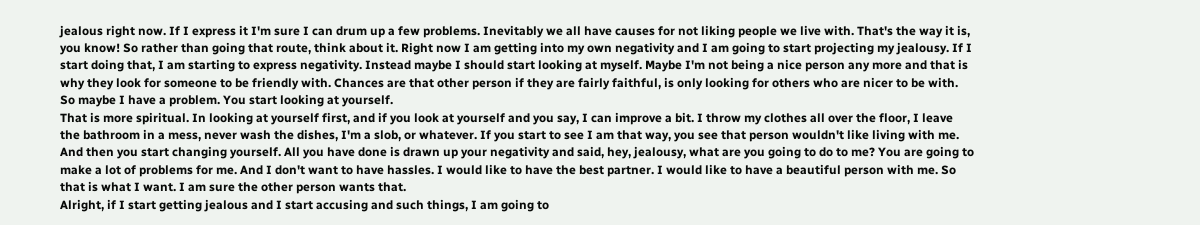jealous right now. If I express it I'm sure I can drum up a few problems. Inevitably we all have causes for not liking people we live with. That's the way it is, you know! So rather than going that route, think about it. Right now I am getting into my own negativity and I am going to start projecting my jealousy. If I start doing that, I am starting to express negativity. Instead maybe I should start looking at myself. Maybe I'm not being a nice person any more and that is why they look for someone to be friendly with. Chances are that other person if they are fairly faithful, is only looking for others who are nicer to be with. So maybe I have a problem. You start looking at yourself.
That is more spiritual. In looking at yourself first, and if you look at yourself and you say, I can improve a bit. I throw my clothes all over the floor, I leave the bathroom in a mess, never wash the dishes, I'm a slob, or whatever. If you start to see I am that way, you see that person wouldn't like living with me. And then you start changing yourself. All you have done is drawn up your negativity and said, hey, jealousy, what are you going to do to me? You are going to make a lot of problems for me. And I don't want to have hassles. I would like to have the best partner. I would like to have a beautiful person with me. So that is what I want. I am sure the other person wants that.
Alright, if I start getting jealous and I start accusing and such things, I am going to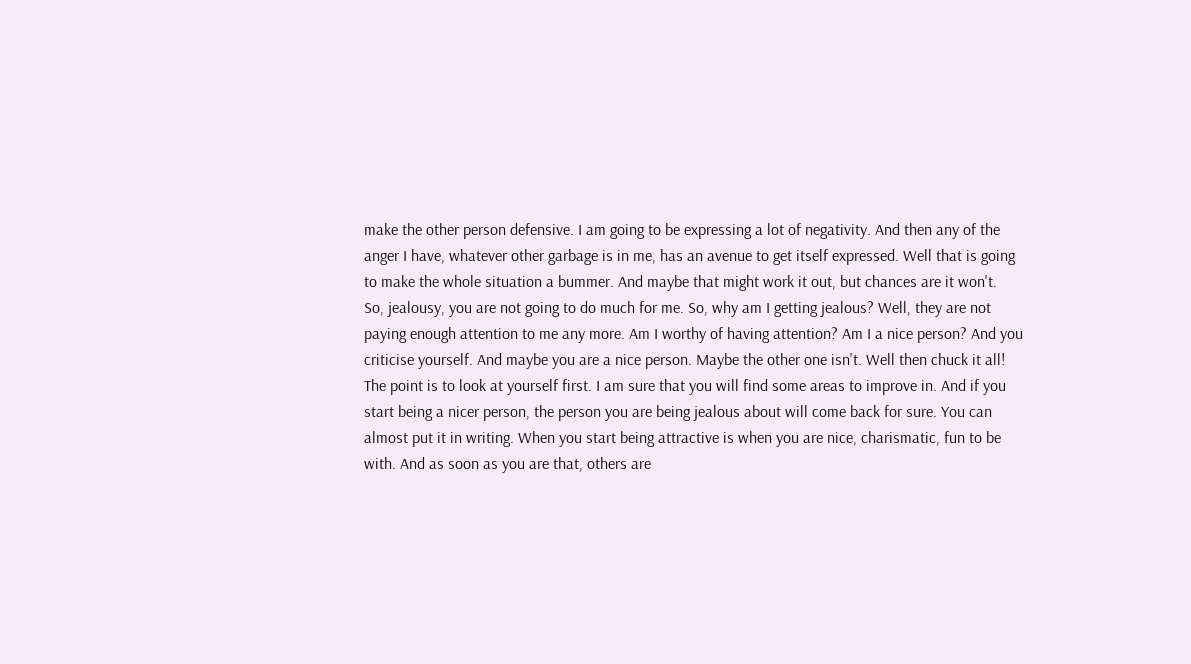make the other person defensive. I am going to be expressing a lot of negativity. And then any of the anger I have, whatever other garbage is in me, has an avenue to get itself expressed. Well that is going to make the whole situation a bummer. And maybe that might work it out, but chances are it won't.
So, jealousy, you are not going to do much for me. So, why am I getting jealous? Well, they are not paying enough attention to me any more. Am I worthy of having attention? Am I a nice person? And you criticise yourself. And maybe you are a nice person. Maybe the other one isn't. Well then chuck it all!
The point is to look at yourself first. I am sure that you will find some areas to improve in. And if you start being a nicer person, the person you are being jealous about will come back for sure. You can almost put it in writing. When you start being attractive is when you are nice, charismatic, fun to be with. And as soon as you are that, others are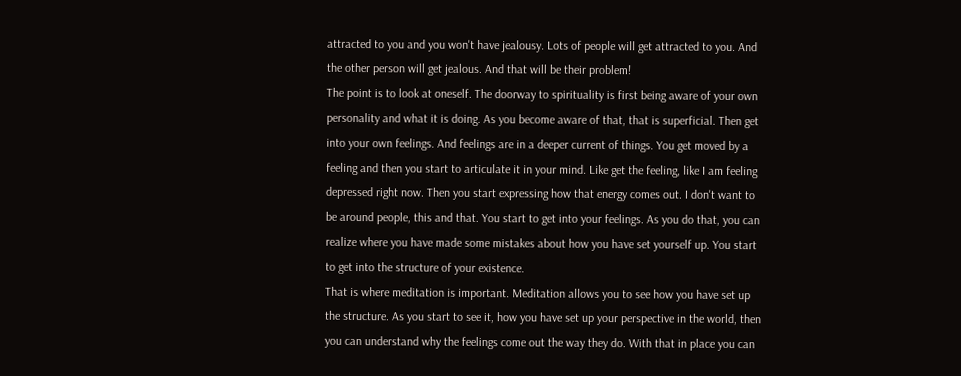attracted to you and you won't have jealousy. Lots of people will get attracted to you. And the other person will get jealous. And that will be their problem!
The point is to look at oneself. The doorway to spirituality is first being aware of your own personality and what it is doing. As you become aware of that, that is superficial. Then get into your own feelings. And feelings are in a deeper current of things. You get moved by a feeling and then you start to articulate it in your mind. Like get the feeling, like I am feeling depressed right now. Then you start expressing how that energy comes out. I don't want to be around people, this and that. You start to get into your feelings. As you do that, you can realize where you have made some mistakes about how you have set yourself up. You start to get into the structure of your existence.
That is where meditation is important. Meditation allows you to see how you have set up the structure. As you start to see it, how you have set up your perspective in the world, then you can understand why the feelings come out the way they do. With that in place you can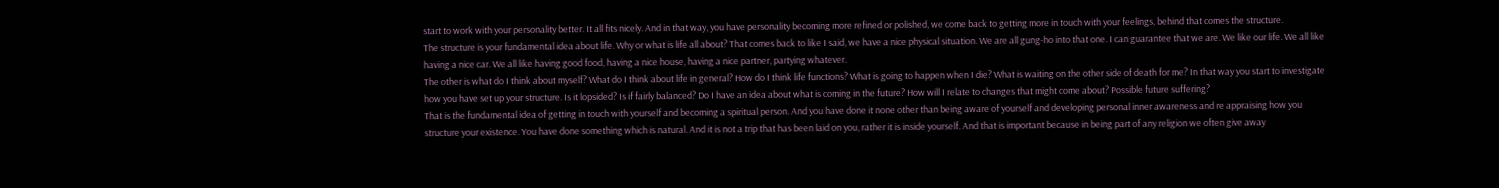start to work with your personality better. It all fits nicely. And in that way, you have personality becoming more refined or polished, we come back to getting more in touch with your feelings, behind that comes the structure.
The structure is your fundamental idea about life. Why or what is life all about? That comes back to like I said, we have a nice physical situation. We are all gung-ho into that one. I can guarantee that we are. We like our life. We all like having a nice car. We all like having good food, having a nice house, having a nice partner, partying whatever.
The other is what do I think about myself? What do I think about life in general? How do I think life functions? What is going to happen when I die? What is waiting on the other side of death for me? In that way you start to investigate how you have set up your structure. Is it lopsided? Is if fairly balanced? Do I have an idea about what is coming in the future? How will I relate to changes that might come about? Possible future suffering?
That is the fundamental idea of getting in touch with yourself and becoming a spiritual person. And you have done it none other than being aware of yourself and developing personal inner awareness and re appraising how you structure your existence. You have done something which is natural. And it is not a trip that has been laid on you, rather it is inside yourself. And that is important because in being part of any religion we often give away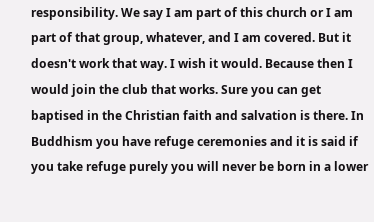responsibility. We say I am part of this church or I am part of that group, whatever, and I am covered. But it doesn't work that way. I wish it would. Because then I would join the club that works. Sure you can get baptised in the Christian faith and salvation is there. In Buddhism you have refuge ceremonies and it is said if you take refuge purely you will never be born in a lower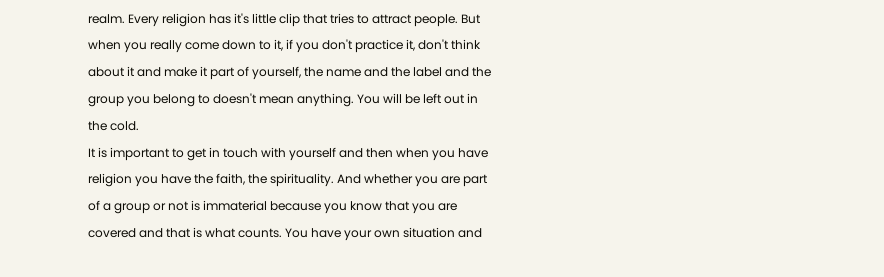realm. Every religion has it's little clip that tries to attract people. But when you really come down to it, if you don't practice it, don't think about it and make it part of yourself, the name and the label and the group you belong to doesn't mean anything. You will be left out in the cold.
It is important to get in touch with yourself and then when you have religion you have the faith, the spirituality. And whether you are part of a group or not is immaterial because you know that you are covered and that is what counts. You have your own situation and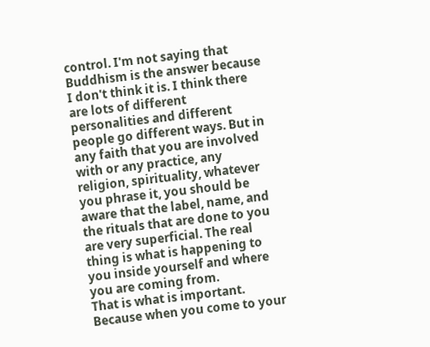control. I'm not saying that Buddhism is the answer because I don't think it is. I think there are lots of different personalities and different people go different ways. But in any faith that you are involved with or any practice, any religion, spirituality, whatever you phrase it, you should be aware that the label, name, and the rituals that are done to you are very superficial. The real thing is what is happening to you inside yourself and where you are coming from.
That is what is important. Because when you come to your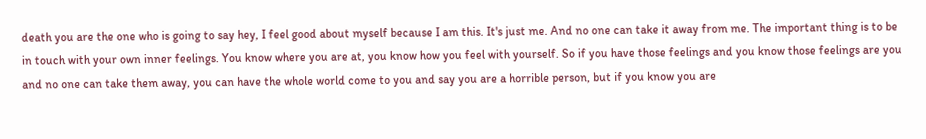death you are the one who is going to say hey, I feel good about myself because I am this. It's just me. And no one can take it away from me. The important thing is to be in touch with your own inner feelings. You know where you are at, you know how you feel with yourself. So if you have those feelings and you know those feelings are you and no one can take them away, you can have the whole world come to you and say you are a horrible person, but if you know you are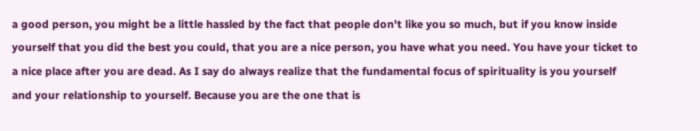a good person, you might be a little hassled by the fact that people don't like you so much, but if you know inside yourself that you did the best you could, that you are a nice person, you have what you need. You have your ticket to a nice place after you are dead. As I say do always realize that the fundamental focus of spirituality is you yourself and your relationship to yourself. Because you are the one that is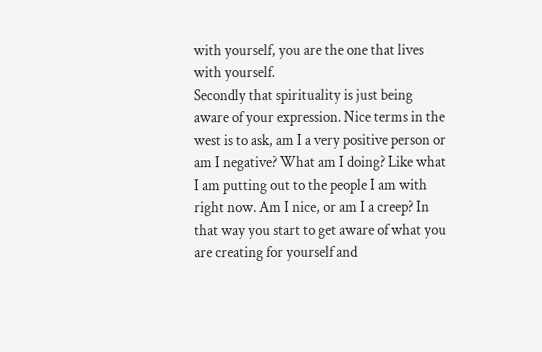with yourself, you are the one that lives with yourself.
Secondly that spirituality is just being aware of your expression. Nice terms in the west is to ask, am I a very positive person or am I negative? What am I doing? Like what I am putting out to the people I am with right now. Am I nice, or am I a creep? In that way you start to get aware of what you are creating for yourself and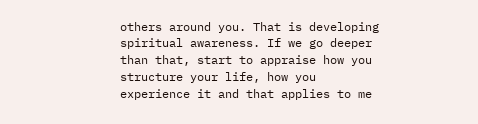others around you. That is developing spiritual awareness. If we go deeper than that, start to appraise how you structure your life, how you experience it and that applies to me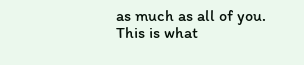as much as all of you.
This is what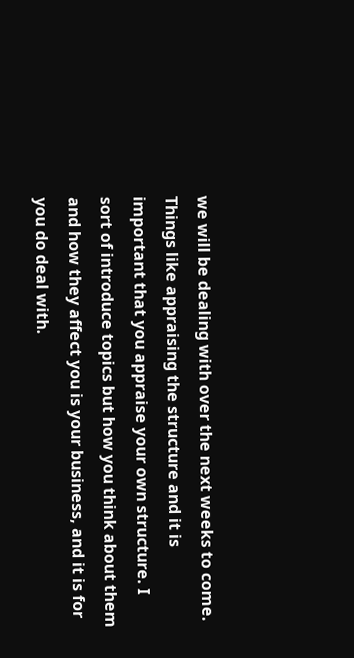we will be dealing with over the next weeks to come. Things like appraising the structure and it is important that you appraise your own structure. I sort of introduce topics but how you think about them and how they affect you is your business, and it is for you do deal with.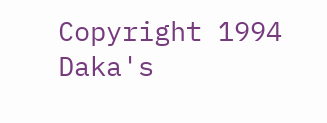Copyright 1994  Daka's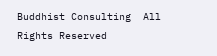Buddhist Consulting  All Rights Reserved